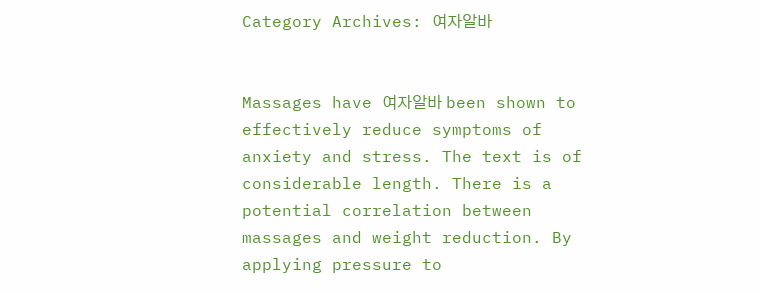Category Archives: 여자알바


Massages have 여자알바 been shown to effectively reduce symptoms of anxiety and stress. The text is of considerable length. There is a potential correlation between massages and weight reduction. By applying pressure to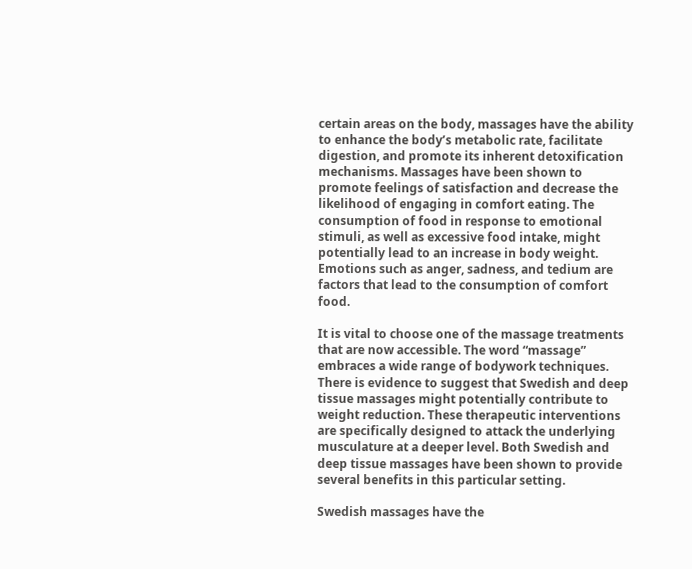certain areas on the body, massages have the ability to enhance the body’s metabolic rate, facilitate digestion, and promote its inherent detoxification mechanisms. Massages have been shown to promote feelings of satisfaction and decrease the likelihood of engaging in comfort eating. The consumption of food in response to emotional stimuli, as well as excessive food intake, might potentially lead to an increase in body weight. Emotions such as anger, sadness, and tedium are factors that lead to the consumption of comfort food.

It is vital to choose one of the massage treatments that are now accessible. The word “massage” embraces a wide range of bodywork techniques. There is evidence to suggest that Swedish and deep tissue massages might potentially contribute to weight reduction. These therapeutic interventions are specifically designed to attack the underlying musculature at a deeper level. Both Swedish and deep tissue massages have been shown to provide several benefits in this particular setting.

Swedish massages have the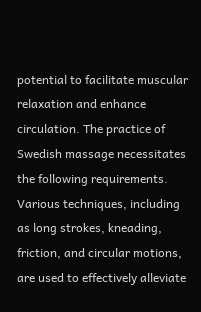potential to facilitate muscular relaxation and enhance circulation. The practice of Swedish massage necessitates the following requirements. Various techniques, including as long strokes, kneading, friction, and circular motions, are used to effectively alleviate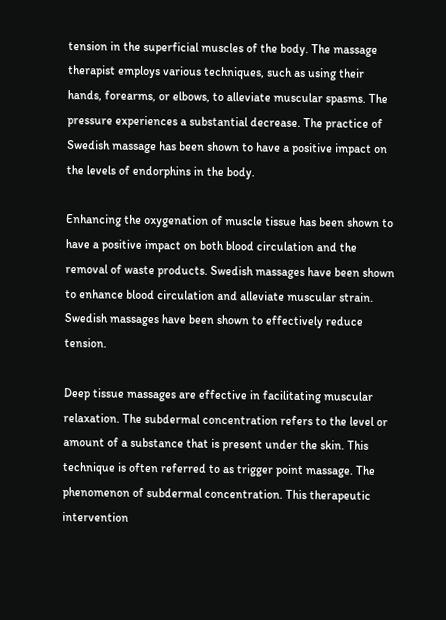tension in the superficial muscles of the body. The massage therapist employs various techniques, such as using their hands, forearms, or elbows, to alleviate muscular spasms. The pressure experiences a substantial decrease. The practice of Swedish massage has been shown to have a positive impact on the levels of endorphins in the body.

Enhancing the oxygenation of muscle tissue has been shown to have a positive impact on both blood circulation and the removal of waste products. Swedish massages have been shown to enhance blood circulation and alleviate muscular strain. Swedish massages have been shown to effectively reduce tension.

Deep tissue massages are effective in facilitating muscular relaxation. The subdermal concentration refers to the level or amount of a substance that is present under the skin. This technique is often referred to as trigger point massage. The phenomenon of subdermal concentration. This therapeutic intervention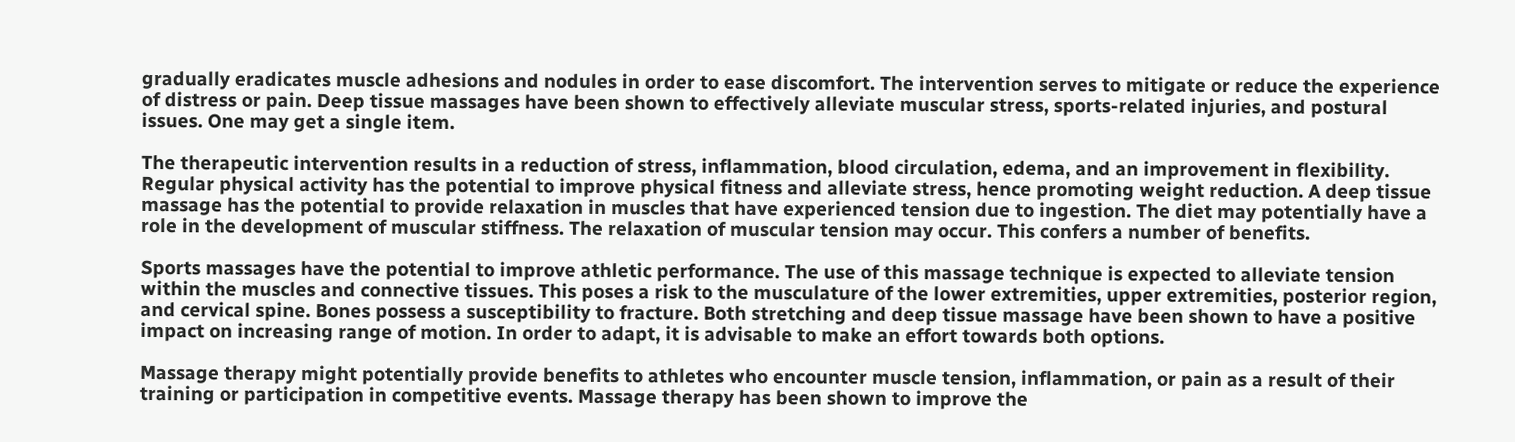gradually eradicates muscle adhesions and nodules in order to ease discomfort. The intervention serves to mitigate or reduce the experience of distress or pain. Deep tissue massages have been shown to effectively alleviate muscular stress, sports-related injuries, and postural issues. One may get a single item.

The therapeutic intervention results in a reduction of stress, inflammation, blood circulation, edema, and an improvement in flexibility. Regular physical activity has the potential to improve physical fitness and alleviate stress, hence promoting weight reduction. A deep tissue massage has the potential to provide relaxation in muscles that have experienced tension due to ingestion. The diet may potentially have a role in the development of muscular stiffness. The relaxation of muscular tension may occur. This confers a number of benefits.

Sports massages have the potential to improve athletic performance. The use of this massage technique is expected to alleviate tension within the muscles and connective tissues. This poses a risk to the musculature of the lower extremities, upper extremities, posterior region, and cervical spine. Bones possess a susceptibility to fracture. Both stretching and deep tissue massage have been shown to have a positive impact on increasing range of motion. In order to adapt, it is advisable to make an effort towards both options.

Massage therapy might potentially provide benefits to athletes who encounter muscle tension, inflammation, or pain as a result of their training or participation in competitive events. Massage therapy has been shown to improve the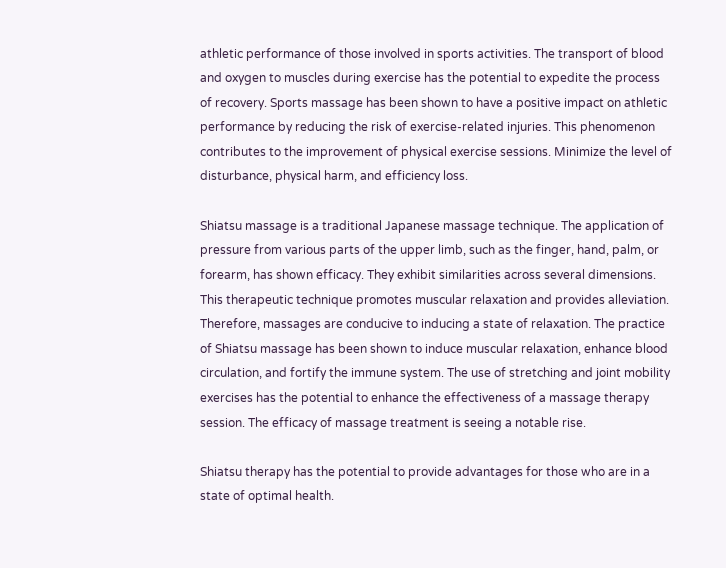athletic performance of those involved in sports activities. The transport of blood and oxygen to muscles during exercise has the potential to expedite the process of recovery. Sports massage has been shown to have a positive impact on athletic performance by reducing the risk of exercise-related injuries. This phenomenon contributes to the improvement of physical exercise sessions. Minimize the level of disturbance, physical harm, and efficiency loss.

Shiatsu massage is a traditional Japanese massage technique. The application of pressure from various parts of the upper limb, such as the finger, hand, palm, or forearm, has shown efficacy. They exhibit similarities across several dimensions. This therapeutic technique promotes muscular relaxation and provides alleviation. Therefore, massages are conducive to inducing a state of relaxation. The practice of Shiatsu massage has been shown to induce muscular relaxation, enhance blood circulation, and fortify the immune system. The use of stretching and joint mobility exercises has the potential to enhance the effectiveness of a massage therapy session. The efficacy of massage treatment is seeing a notable rise.

Shiatsu therapy has the potential to provide advantages for those who are in a state of optimal health.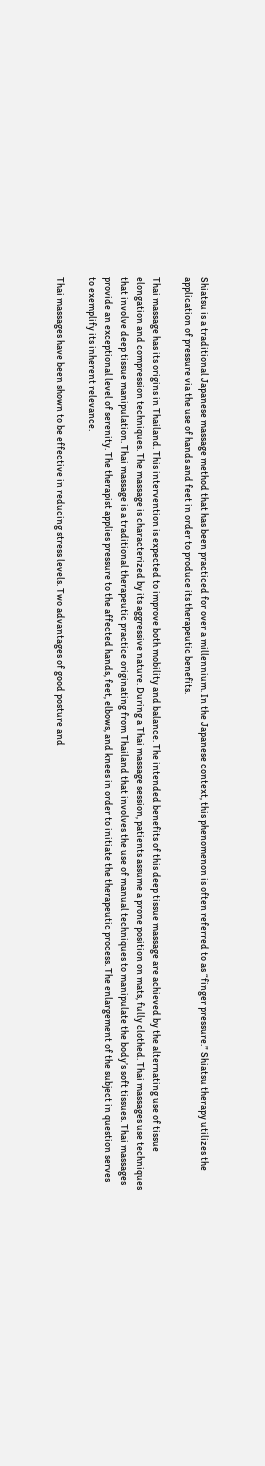Shiatsu is a traditional Japanese massage method that has been practiced for over a millennium. In the Japanese context, this phenomenon is often referred to as “finger pressure.” Shiatsu therapy utilizes the application of pressure via the use of hands and feet in order to produce its therapeutic benefits.

Thai massage has its origins in Thailand. This intervention is expected to improve both mobility and balance. The intended benefits of this deep tissue massage are achieved by the alternating use of tissue elongation and compression techniques. The massage is characterized by its aggressive nature. During a Thai massage session, patients assume a prone position on mats, fully clothed. Thai massages use techniques that involve deep tissue manipulation. Thai massage is a traditional therapeutic practice originating from Thailand that involves the use of manual techniques to manipulate the body’s soft tissues. Thai massages provide an exceptional level of serenity. The therapist applies pressure to the affected hands, feet, elbows, and knees in order to initiate the therapeutic process. The enlargement of the subject in question serves to exemplify its inherent relevance.

Thai massages have been shown to be effective in reducing stress levels. Two advantages of good posture and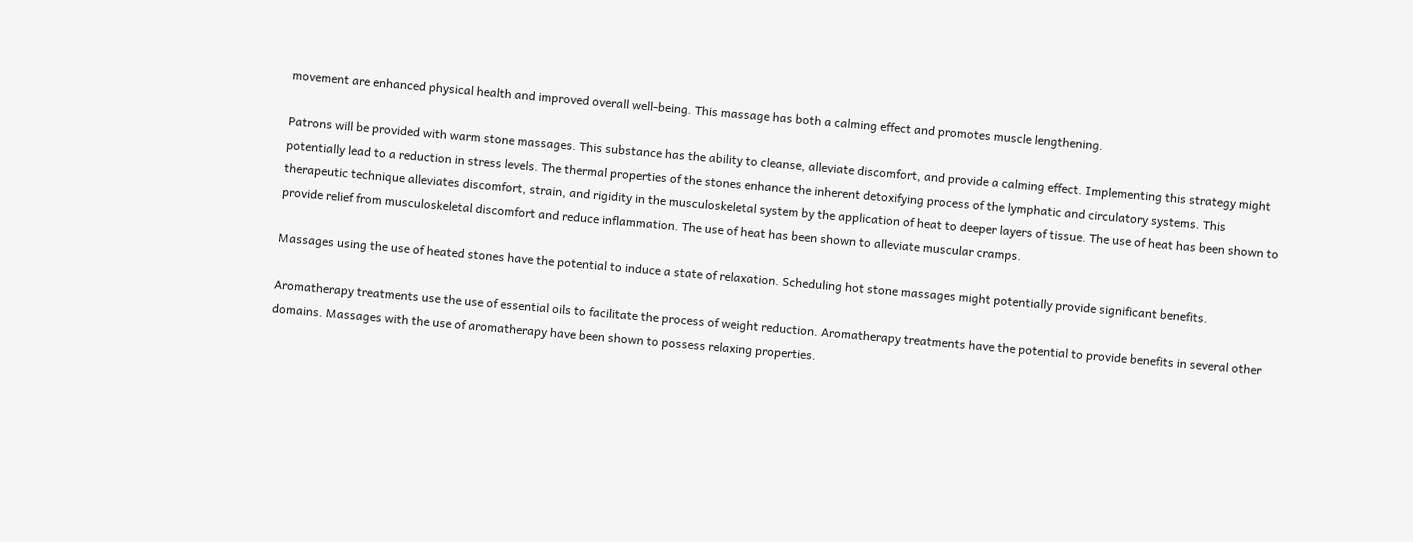movement are enhanced physical health and improved overall well-being. This massage has both a calming effect and promotes muscle lengthening.

Patrons will be provided with warm stone massages. This substance has the ability to cleanse, alleviate discomfort, and provide a calming effect. Implementing this strategy might potentially lead to a reduction in stress levels. The thermal properties of the stones enhance the inherent detoxifying process of the lymphatic and circulatory systems. This therapeutic technique alleviates discomfort, strain, and rigidity in the musculoskeletal system by the application of heat to deeper layers of tissue. The use of heat has been shown to provide relief from musculoskeletal discomfort and reduce inflammation. The use of heat has been shown to alleviate muscular cramps.

Massages using the use of heated stones have the potential to induce a state of relaxation. Scheduling hot stone massages might potentially provide significant benefits.

Aromatherapy treatments use the use of essential oils to facilitate the process of weight reduction. Aromatherapy treatments have the potential to provide benefits in several other domains. Massages with the use of aromatherapy have been shown to possess relaxing properties.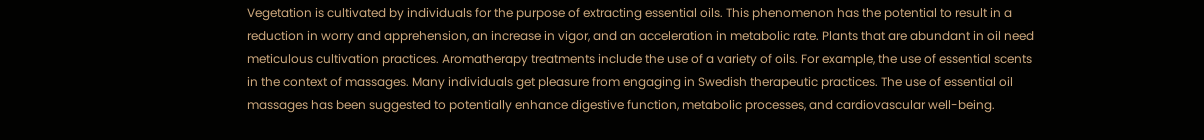Vegetation is cultivated by individuals for the purpose of extracting essential oils. This phenomenon has the potential to result in a reduction in worry and apprehension, an increase in vigor, and an acceleration in metabolic rate. Plants that are abundant in oil need meticulous cultivation practices. Aromatherapy treatments include the use of a variety of oils. For example, the use of essential scents in the context of massages. Many individuals get pleasure from engaging in Swedish therapeutic practices. The use of essential oil massages has been suggested to potentially enhance digestive function, metabolic processes, and cardiovascular well-being.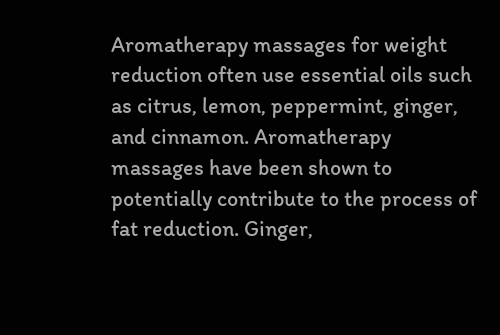Aromatherapy massages for weight reduction often use essential oils such as citrus, lemon, peppermint, ginger, and cinnamon. Aromatherapy massages have been shown to potentially contribute to the process of fat reduction. Ginger,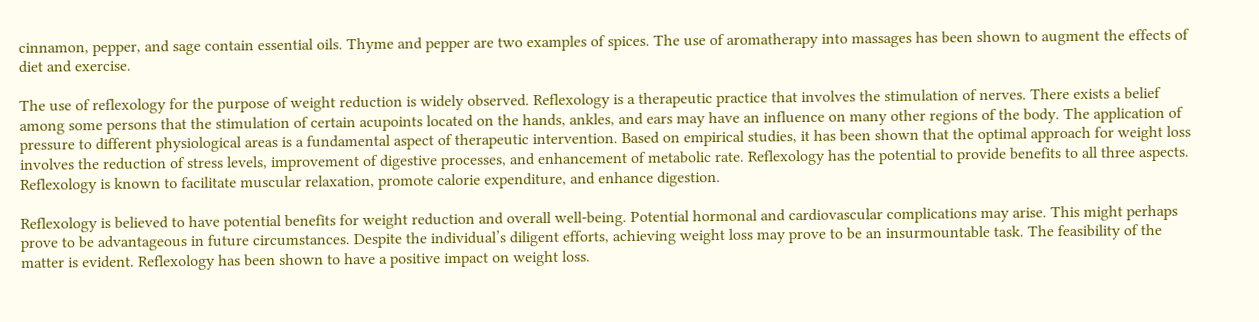cinnamon, pepper, and sage contain essential oils. Thyme and pepper are two examples of spices. The use of aromatherapy into massages has been shown to augment the effects of diet and exercise.

The use of reflexology for the purpose of weight reduction is widely observed. Reflexology is a therapeutic practice that involves the stimulation of nerves. There exists a belief among some persons that the stimulation of certain acupoints located on the hands, ankles, and ears may have an influence on many other regions of the body. The application of pressure to different physiological areas is a fundamental aspect of therapeutic intervention. Based on empirical studies, it has been shown that the optimal approach for weight loss involves the reduction of stress levels, improvement of digestive processes, and enhancement of metabolic rate. Reflexology has the potential to provide benefits to all three aspects. Reflexology is known to facilitate muscular relaxation, promote calorie expenditure, and enhance digestion.

Reflexology is believed to have potential benefits for weight reduction and overall well-being. Potential hormonal and cardiovascular complications may arise. This might perhaps prove to be advantageous in future circumstances. Despite the individual’s diligent efforts, achieving weight loss may prove to be an insurmountable task. The feasibility of the matter is evident. Reflexology has been shown to have a positive impact on weight loss.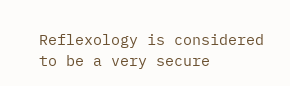Reflexology is considered to be a very secure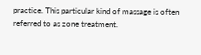practice. This particular kind of massage is often referred to as zone treatment.